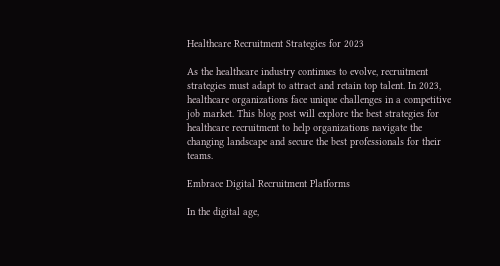Healthcare Recruitment Strategies for 2023

As the healthcare industry continues to evolve, recruitment strategies must adapt to attract and retain top talent. In 2023, healthcare organizations face unique challenges in a competitive job market. This blog post will explore the best strategies for healthcare recruitment to help organizations navigate the changing landscape and secure the best professionals for their teams.

Embrace Digital Recruitment Platforms

In the digital age,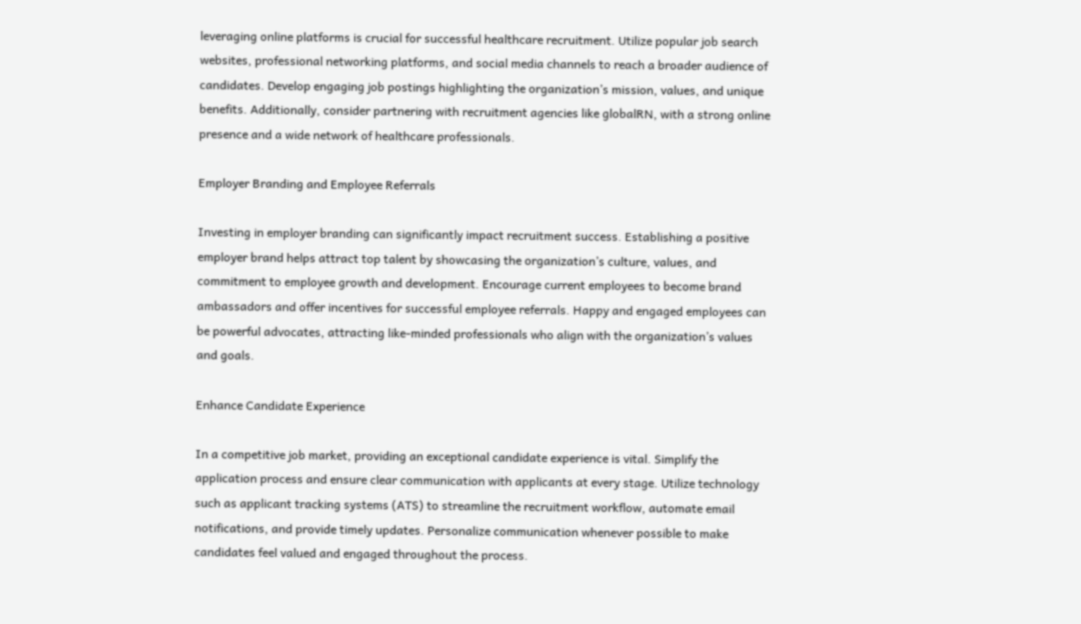leveraging online platforms is crucial for successful healthcare recruitment. Utilize popular job search websites, professional networking platforms, and social media channels to reach a broader audience of candidates. Develop engaging job postings highlighting the organization’s mission, values, and unique benefits. Additionally, consider partnering with recruitment agencies like globalRN, with a strong online presence and a wide network of healthcare professionals.

Employer Branding and Employee Referrals

Investing in employer branding can significantly impact recruitment success. Establishing a positive employer brand helps attract top talent by showcasing the organization’s culture, values, and commitment to employee growth and development. Encourage current employees to become brand ambassadors and offer incentives for successful employee referrals. Happy and engaged employees can be powerful advocates, attracting like-minded professionals who align with the organization’s values and goals.

Enhance Candidate Experience

In a competitive job market, providing an exceptional candidate experience is vital. Simplify the application process and ensure clear communication with applicants at every stage. Utilize technology such as applicant tracking systems (ATS) to streamline the recruitment workflow, automate email notifications, and provide timely updates. Personalize communication whenever possible to make candidates feel valued and engaged throughout the process.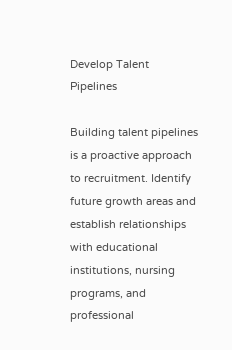Develop Talent Pipelines

Building talent pipelines is a proactive approach to recruitment. Identify future growth areas and establish relationships with educational institutions, nursing programs, and professional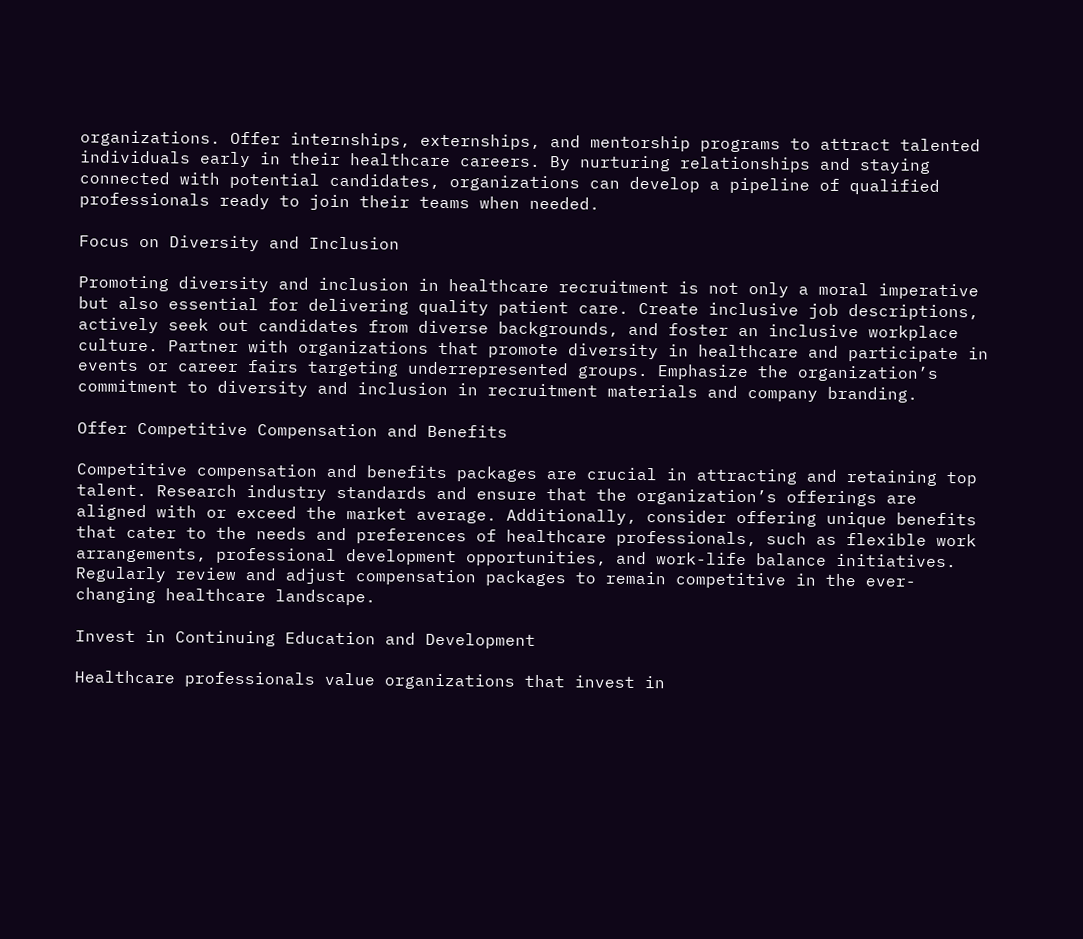organizations. Offer internships, externships, and mentorship programs to attract talented individuals early in their healthcare careers. By nurturing relationships and staying connected with potential candidates, organizations can develop a pipeline of qualified professionals ready to join their teams when needed.

Focus on Diversity and Inclusion

Promoting diversity and inclusion in healthcare recruitment is not only a moral imperative but also essential for delivering quality patient care. Create inclusive job descriptions, actively seek out candidates from diverse backgrounds, and foster an inclusive workplace culture. Partner with organizations that promote diversity in healthcare and participate in events or career fairs targeting underrepresented groups. Emphasize the organization’s commitment to diversity and inclusion in recruitment materials and company branding.

Offer Competitive Compensation and Benefits

Competitive compensation and benefits packages are crucial in attracting and retaining top talent. Research industry standards and ensure that the organization’s offerings are aligned with or exceed the market average. Additionally, consider offering unique benefits that cater to the needs and preferences of healthcare professionals, such as flexible work arrangements, professional development opportunities, and work-life balance initiatives. Regularly review and adjust compensation packages to remain competitive in the ever-changing healthcare landscape.

Invest in Continuing Education and Development

Healthcare professionals value organizations that invest in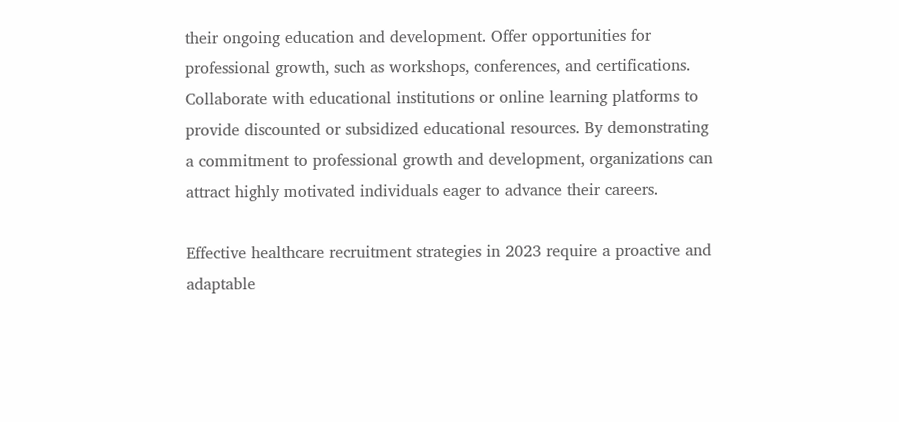their ongoing education and development. Offer opportunities for professional growth, such as workshops, conferences, and certifications. Collaborate with educational institutions or online learning platforms to provide discounted or subsidized educational resources. By demonstrating a commitment to professional growth and development, organizations can attract highly motivated individuals eager to advance their careers.

Effective healthcare recruitment strategies in 2023 require a proactive and adaptable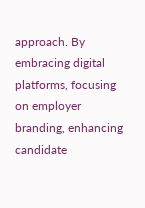approach. By embracing digital platforms, focusing on employer branding, enhancing candidate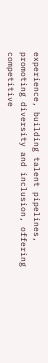experience, building talent pipelines, promoting diversity and inclusion, offering competitive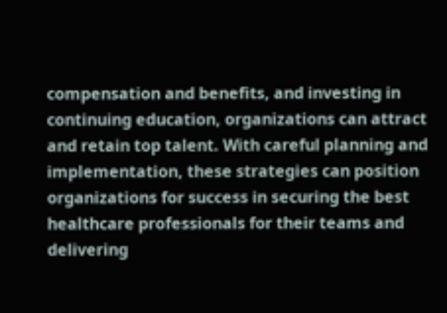compensation and benefits, and investing in continuing education, organizations can attract and retain top talent. With careful planning and implementation, these strategies can position organizations for success in securing the best healthcare professionals for their teams and delivering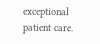exceptional patient care.